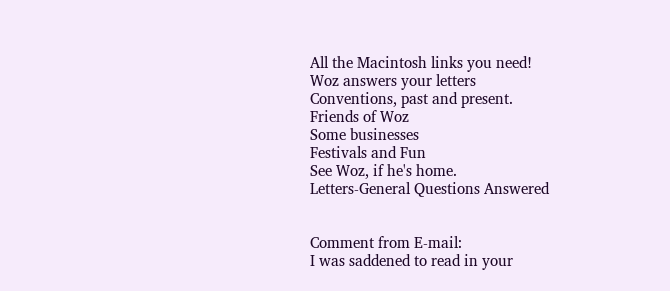All the Macintosh links you need!
Woz answers your letters
Conventions, past and present.
Friends of Woz
Some businesses
Festivals and Fun
See Woz, if he's home.
Letters-General Questions Answered


Comment from E-mail:
I was saddened to read in your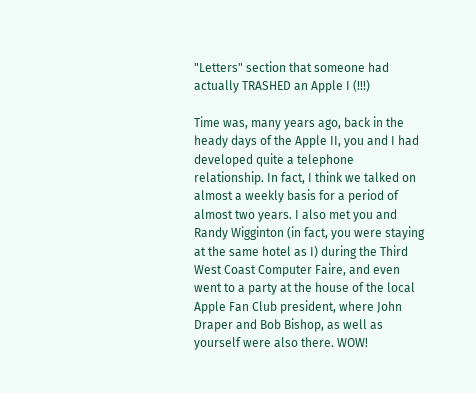"Letters" section that someone had actually TRASHED an Apple I (!!!)

Time was, many years ago, back in the heady days of the Apple II, you and I had developed quite a telephone relationship. In fact, I think we talked on almost a weekly basis for a period of almost two years. I also met you and Randy Wigginton (in fact, you were staying at the same hotel as I) during the Third West Coast Computer Faire, and even went to a party at the house of the local Apple Fan Club president, where John Draper and Bob Bishop, as well as yourself were also there. WOW!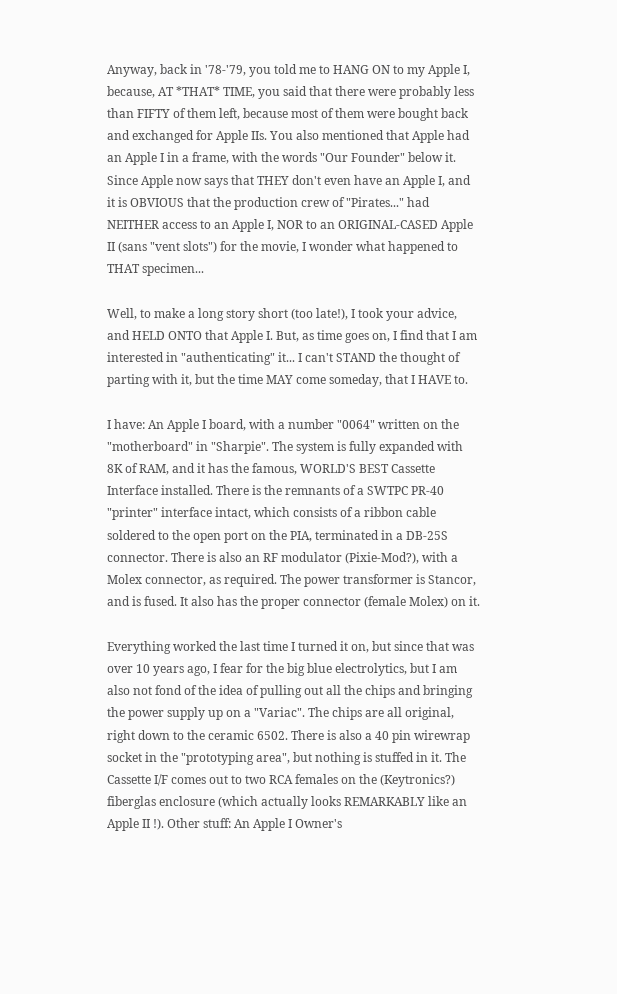Anyway, back in '78-'79, you told me to HANG ON to my Apple I, because, AT *THAT* TIME, you said that there were probably less than FIFTY of them left, because most of them were bought back and exchanged for Apple IIs. You also mentioned that Apple had an Apple I in a frame, with the words "Our Founder" below it. Since Apple now says that THEY don't even have an Apple I, and it is OBVIOUS that the production crew of "Pirates..." had NEITHER access to an Apple I, NOR to an ORIGINAL-CASED Apple II (sans "vent slots") for the movie, I wonder what happened to THAT specimen...

Well, to make a long story short (too late!), I took your advice, and HELD ONTO that Apple I. But, as time goes on, I find that I am interested in "authenticating" it... I can't STAND the thought of parting with it, but the time MAY come someday, that I HAVE to.

I have: An Apple I board, with a number "0064" written on the "motherboard" in "Sharpie". The system is fully expanded with 8K of RAM, and it has the famous, WORLD'S BEST Cassette Interface installed. There is the remnants of a SWTPC PR-40 "printer" interface intact, which consists of a ribbon cable soldered to the open port on the PIA, terminated in a DB-25S connector. There is also an RF modulator (Pixie-Mod?), with a Molex connector, as required. The power transformer is Stancor, and is fused. It also has the proper connector (female Molex) on it.

Everything worked the last time I turned it on, but since that was over 10 years ago, I fear for the big blue electrolytics, but I am also not fond of the idea of pulling out all the chips and bringing the power supply up on a "Variac". The chips are all original, right down to the ceramic 6502. There is also a 40 pin wirewrap socket in the "prototyping area", but nothing is stuffed in it. The Cassette I/F comes out to two RCA females on the (Keytronics?) fiberglas enclosure (which actually looks REMARKABLY like an Apple II !). Other stuff: An Apple I Owner's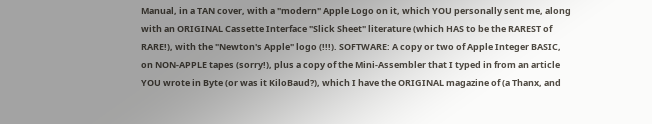Manual, in a TAN cover, with a "modern" Apple Logo on it, which YOU personally sent me, along with an ORIGINAL Cassette Interface "Slick Sheet" literature (which HAS to be the RAREST of RARE!), with the "Newton's Apple" logo (!!!). SOFTWARE: A copy or two of Apple Integer BASIC, on NON-APPLE tapes (sorry!), plus a copy of the Mini-Assembler that I typed in from an article YOU wrote in Byte (or was it KiloBaud?), which I have the ORIGINAL magazine of (a Thanx, and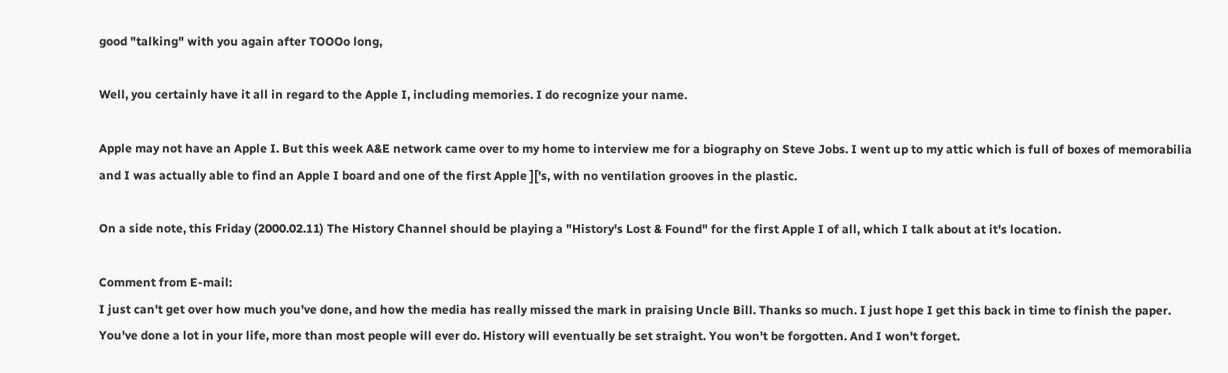good "talking" with you again after TOOOo long,

Well, you certainly have it all in regard to the Apple I, including memories. I do recognize your name.

Apple may not have an Apple I. But this week A&E network came over to my home to interview me for a biography on Steve Jobs. I went up to my attic which is full of boxes of memorabilia and I was actually able to find an Apple I board and one of the first Apple ]['s, with no ventilation grooves in the plastic.

On a side note, this Friday (2000.02.11) The History Channel should be playing a "History's Lost & Found" for the first Apple I of all, which I talk about at it's location.

Comment from E-mail:
I just can't get over how much you've done, and how the media has really missed the mark in praising Uncle Bill. Thanks so much. I just hope I get this back in time to finish the paper. You've done a lot in your life, more than most people will ever do. History will eventually be set straight. You won't be forgotten. And I won't forget.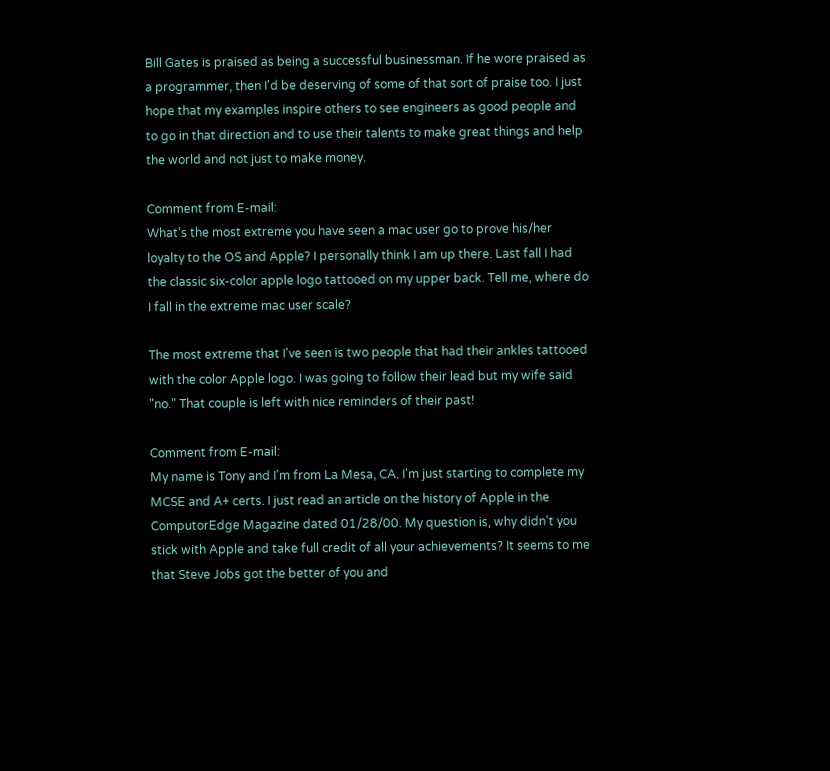Bill Gates is praised as being a successful businessman. If he wore praised as a programmer, then I'd be deserving of some of that sort of praise too. I just hope that my examples inspire others to see engineers as good people and to go in that direction and to use their talents to make great things and help the world and not just to make money.

Comment from E-mail:
What's the most extreme you have seen a mac user go to prove his/her loyalty to the OS and Apple? I personally think I am up there. Last fall I had the classic six-color apple logo tattooed on my upper back. Tell me, where do I fall in the extreme mac user scale?

The most extreme that I've seen is two people that had their ankles tattooed with the color Apple logo. I was going to follow their lead but my wife said "no." That couple is left with nice reminders of their past!

Comment from E-mail:
My name is Tony and I'm from La Mesa, CA. I'm just starting to complete my MCSE and A+ certs. I just read an article on the history of Apple in the ComputorEdge Magazine dated 01/28/00. My question is, why didn't you stick with Apple and take full credit of all your achievements? It seems to me that Steve Jobs got the better of you and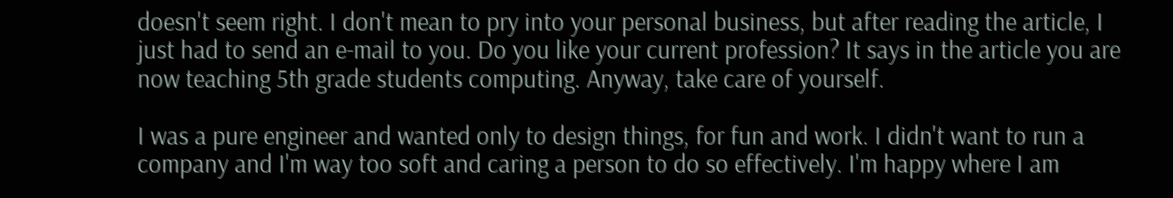doesn't seem right. I don't mean to pry into your personal business, but after reading the article, I just had to send an e-mail to you. Do you like your current profession? It says in the article you are now teaching 5th grade students computing. Anyway, take care of yourself.

I was a pure engineer and wanted only to design things, for fun and work. I didn't want to run a company and I'm way too soft and caring a person to do so effectively. I'm happy where I am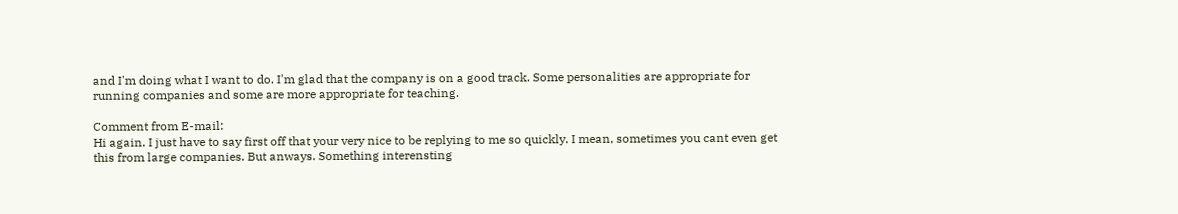and I'm doing what I want to do. I'm glad that the company is on a good track. Some personalities are appropriate for running companies and some are more appropriate for teaching.

Comment from E-mail:
Hi again. I just have to say first off that your very nice to be replying to me so quickly. I mean, sometimes you cant even get this from large companies. But anways. Something interensting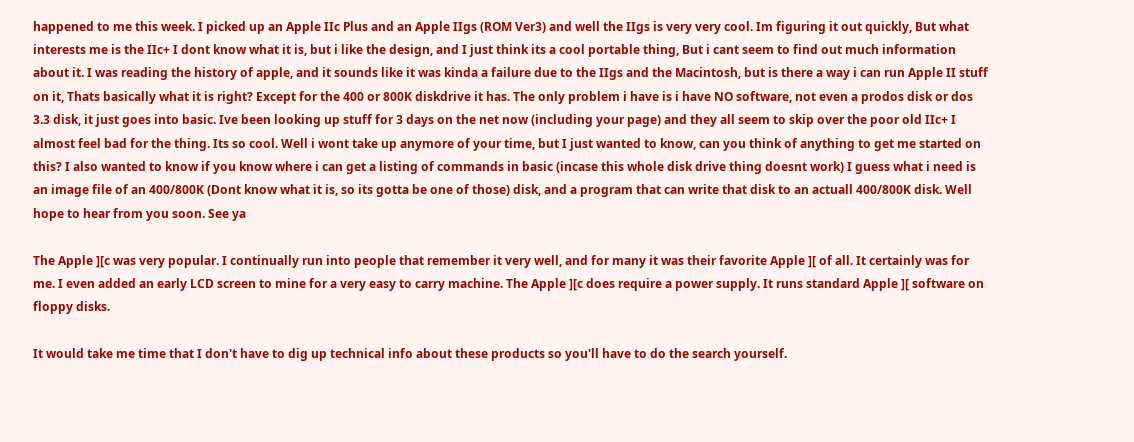happened to me this week. I picked up an Apple IIc Plus and an Apple IIgs (ROM Ver3) and well the IIgs is very very cool. Im figuring it out quickly, But what interests me is the IIc+ I dont know what it is, but i like the design, and I just think its a cool portable thing, But i cant seem to find out much information about it. I was reading the history of apple, and it sounds like it was kinda a failure due to the IIgs and the Macintosh, but is there a way i can run Apple II stuff on it, Thats basically what it is right? Except for the 400 or 800K diskdrive it has. The only problem i have is i have NO software, not even a prodos disk or dos 3.3 disk, it just goes into basic. Ive been looking up stuff for 3 days on the net now (including your page) and they all seem to skip over the poor old IIc+ I almost feel bad for the thing. Its so cool. Well i wont take up anymore of your time, but I just wanted to know, can you think of anything to get me started on this? I also wanted to know if you know where i can get a listing of commands in basic (incase this whole disk drive thing doesnt work) I guess what i need is an image file of an 400/800K (Dont know what it is, so its gotta be one of those) disk, and a program that can write that disk to an actuall 400/800K disk. Well hope to hear from you soon. See ya

The Apple ][c was very popular. I continually run into people that remember it very well, and for many it was their favorite Apple ][ of all. It certainly was for me. I even added an early LCD screen to mine for a very easy to carry machine. The Apple ][c does require a power supply. It runs standard Apple ][ software on floppy disks.

It would take me time that I don't have to dig up technical info about these products so you'll have to do the search yourself.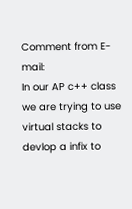Comment from E-mail:
In our AP c++ class we are trying to use virtual stacks to devlop a infix to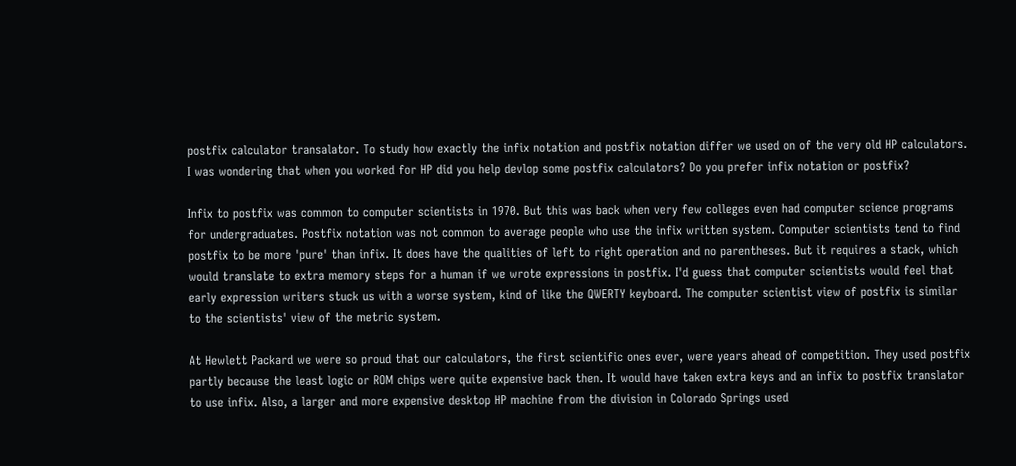postfix calculator transalator. To study how exactly the infix notation and postfix notation differ we used on of the very old HP calculators. I was wondering that when you worked for HP did you help devlop some postfix calculators? Do you prefer infix notation or postfix?

Infix to postfix was common to computer scientists in 1970. But this was back when very few colleges even had computer science programs for undergraduates. Postfix notation was not common to average people who use the infix written system. Computer scientists tend to find postfix to be more 'pure' than infix. It does have the qualities of left to right operation and no parentheses. But it requires a stack, which would translate to extra memory steps for a human if we wrote expressions in postfix. I'd guess that computer scientists would feel that early expression writers stuck us with a worse system, kind of like the QWERTY keyboard. The computer scientist view of postfix is similar to the scientists' view of the metric system.

At Hewlett Packard we were so proud that our calculators, the first scientific ones ever, were years ahead of competition. They used postfix partly because the least logic or ROM chips were quite expensive back then. It would have taken extra keys and an infix to postfix translator to use infix. Also, a larger and more expensive desktop HP machine from the division in Colorado Springs used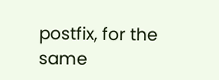postfix, for the same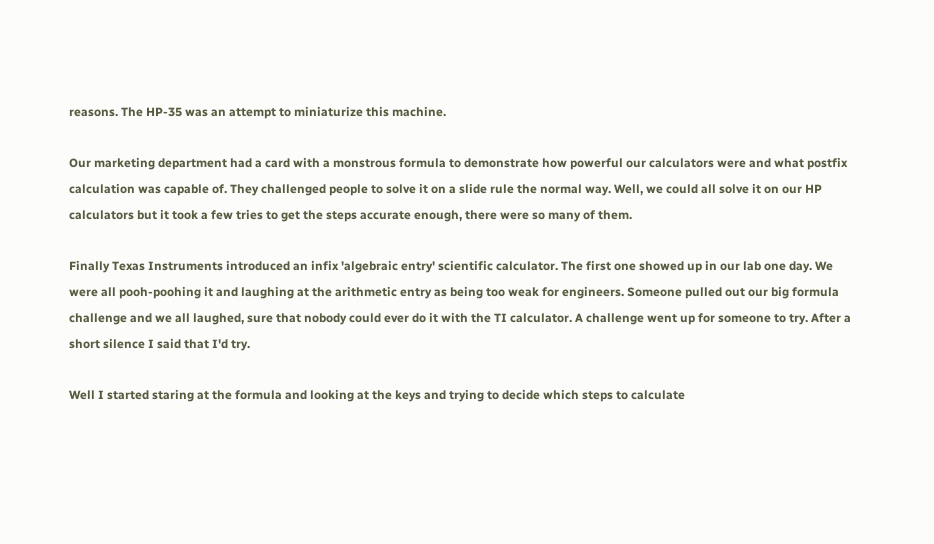reasons. The HP-35 was an attempt to miniaturize this machine.

Our marketing department had a card with a monstrous formula to demonstrate how powerful our calculators were and what postfix calculation was capable of. They challenged people to solve it on a slide rule the normal way. Well, we could all solve it on our HP calculators but it took a few tries to get the steps accurate enough, there were so many of them.

Finally Texas Instruments introduced an infix 'algebraic entry' scientific calculator. The first one showed up in our lab one day. We were all pooh-poohing it and laughing at the arithmetic entry as being too weak for engineers. Someone pulled out our big formula challenge and we all laughed, sure that nobody could ever do it with the TI calculator. A challenge went up for someone to try. After a short silence I said that I'd try.

Well I started staring at the formula and looking at the keys and trying to decide which steps to calculate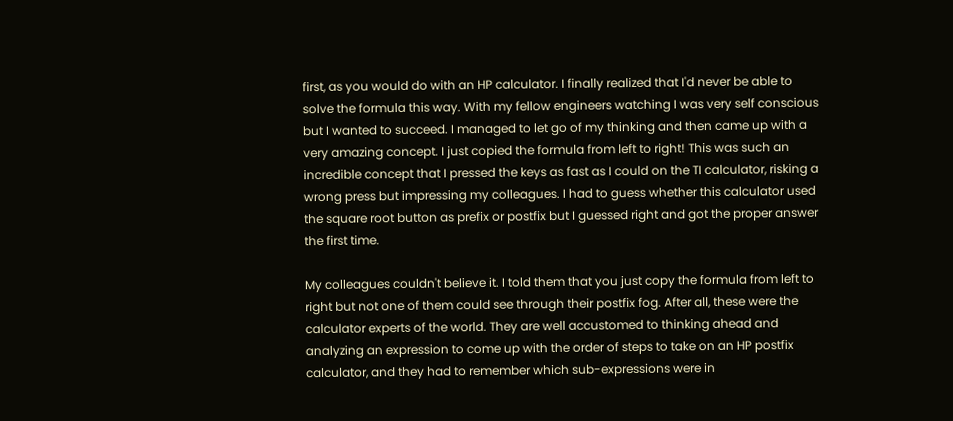first, as you would do with an HP calculator. I finally realized that I'd never be able to solve the formula this way. With my fellow engineers watching I was very self conscious but I wanted to succeed. I managed to let go of my thinking and then came up with a very amazing concept. I just copied the formula from left to right! This was such an incredible concept that I pressed the keys as fast as I could on the TI calculator, risking a wrong press but impressing my colleagues. I had to guess whether this calculator used the square root button as prefix or postfix but I guessed right and got the proper answer the first time.

My colleagues couldn't believe it. I told them that you just copy the formula from left to right but not one of them could see through their postfix fog. After all, these were the calculator experts of the world. They are well accustomed to thinking ahead and analyzing an expression to come up with the order of steps to take on an HP postfix calculator, and they had to remember which sub-expressions were in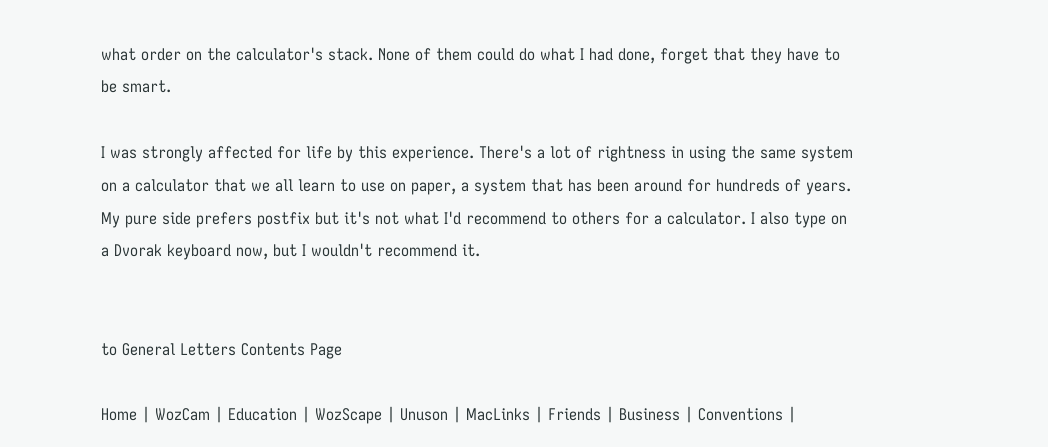what order on the calculator's stack. None of them could do what I had done, forget that they have to be smart.

I was strongly affected for life by this experience. There's a lot of rightness in using the same system on a calculator that we all learn to use on paper, a system that has been around for hundreds of years. My pure side prefers postfix but it's not what I'd recommend to others for a calculator. I also type on a Dvorak keyboard now, but I wouldn't recommend it.


to General Letters Contents Page

Home | WozCam | Education | WozScape | Unuson | MacLinks | Friends | Business | Conventions |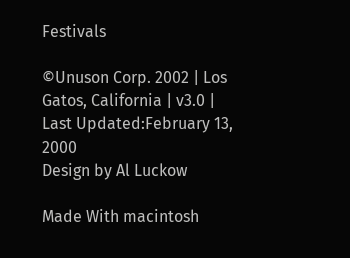Festivals

©Unuson Corp. 2002 | Los Gatos, California | v3.0 | Last Updated:February 13, 2000
Design by Al Luckow

Made With macintosh